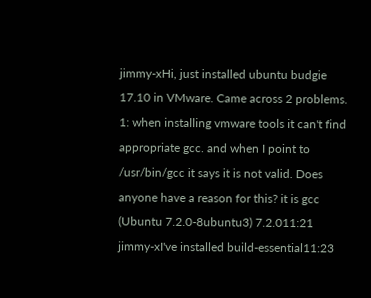jimmy-xHi, just installed ubuntu budgie 17.10 in VMware. Came across 2 problems. 1: when installing vmware tools it can't find appropriate gcc. and when I point to /usr/bin/gcc it says it is not valid. Does anyone have a reason for this? it is gcc (Ubuntu 7.2.0-8ubuntu3) 7.2.011:21
jimmy-xI've installed build-essential11:23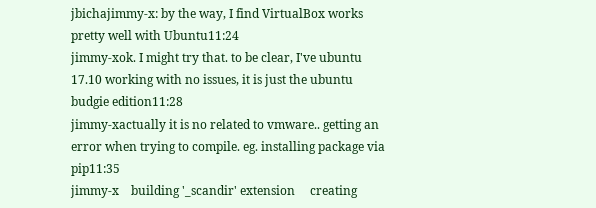jbichajimmy-x: by the way, I find VirtualBox works pretty well with Ubuntu11:24
jimmy-xok. I might try that. to be clear, I've ubuntu 17.10 working with no issues, it is just the ubuntu budgie edition11:28
jimmy-xactually it is no related to vmware.. getting an error when trying to compile. eg. installing package via pip11:35
jimmy-x    building '_scandir' extension     creating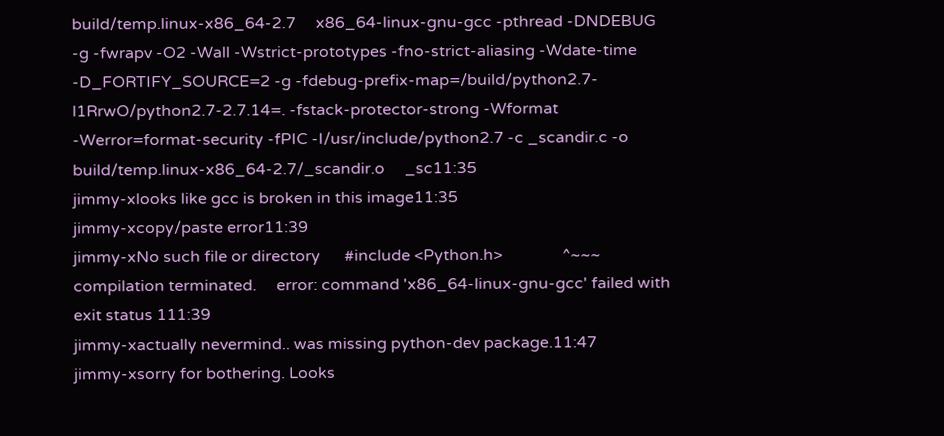build/temp.linux-x86_64-2.7     x86_64-linux-gnu-gcc -pthread -DNDEBUG -g -fwrapv -O2 -Wall -Wstrict-prototypes -fno-strict-aliasing -Wdate-time -D_FORTIFY_SOURCE=2 -g -fdebug-prefix-map=/build/python2.7-l1RrwO/python2.7-2.7.14=. -fstack-protector-strong -Wformat -Werror=format-security -fPIC -I/usr/include/python2.7 -c _scandir.c -o build/temp.linux-x86_64-2.7/_scandir.o     _sc11:35
jimmy-xlooks like gcc is broken in this image11:35
jimmy-xcopy/paste error11:39
jimmy-xNo such file or directory      #include <Python.h>               ^~~~     compilation terminated.     error: command 'x86_64-linux-gnu-gcc' failed with exit status 111:39
jimmy-xactually nevermind.. was missing python-dev package.11:47
jimmy-xsorry for bothering. Looks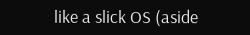like a slick OS (aside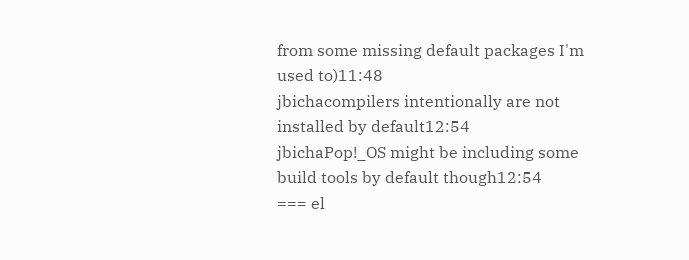from some missing default packages I'm used to)11:48
jbichacompilers intentionally are not installed by default12:54
jbichaPop!_OS might be including some build tools by default though12:54
=== el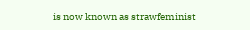is now known as strawfeminist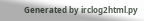Generated by irclog2html.py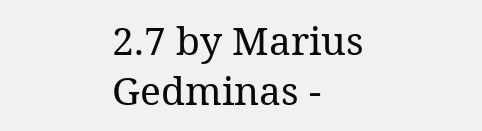2.7 by Marius Gedminas -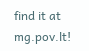find it at mg.pov.lt!